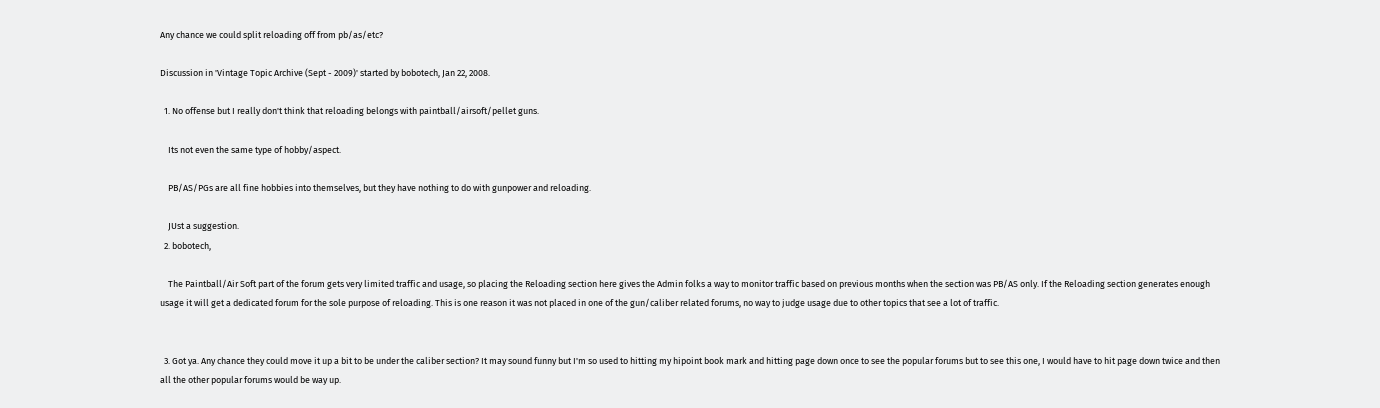Any chance we could split reloading off from pb/as/etc?

Discussion in 'Vintage Topic Archive (Sept - 2009)' started by bobotech, Jan 22, 2008.

  1. No offense but I really don't think that reloading belongs with paintball/airsoft/pellet guns.

    Its not even the same type of hobby/aspect.

    PB/AS/PGs are all fine hobbies into themselves, but they have nothing to do with gunpower and reloading.

    JUst a suggestion.
  2. bobotech,

    The Paintball/Air Soft part of the forum gets very limited traffic and usage, so placing the Reloading section here gives the Admin folks a way to monitor traffic based on previous months when the section was PB/AS only. If the Reloading section generates enough usage it will get a dedicated forum for the sole purpose of reloading. This is one reason it was not placed in one of the gun/caliber related forums, no way to judge usage due to other topics that see a lot of traffic.


  3. Got ya. Any chance they could move it up a bit to be under the caliber section? It may sound funny but I'm so used to hitting my hipoint book mark and hitting page down once to see the popular forums but to see this one, I would have to hit page down twice and then all the other popular forums would be way up.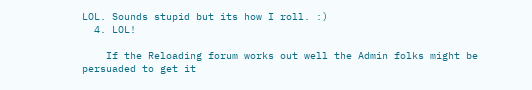LOL. Sounds stupid but its how I roll. :)
  4. LOL!

    If the Reloading forum works out well the Admin folks might be persuaded to get it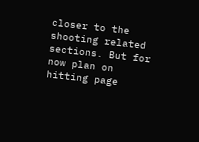closer to the shooting related sections. But for now plan on hitting page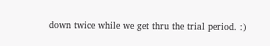down twice while we get thru the trial period. :)